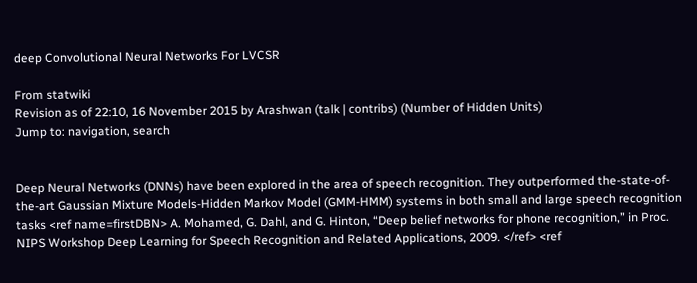deep Convolutional Neural Networks For LVCSR

From statwiki
Revision as of 22:10, 16 November 2015 by Arashwan (talk | contribs) (Number of Hidden Units)
Jump to: navigation, search


Deep Neural Networks (DNNs) have been explored in the area of speech recognition. They outperformed the-state-of-the-art Gaussian Mixture Models-Hidden Markov Model (GMM-HMM) systems in both small and large speech recognition tasks <ref name=firstDBN> A. Mohamed, G. Dahl, and G. Hinton, “Deep belief networks for phone recognition,” in Proc. NIPS Workshop Deep Learning for Speech Recognition and Related Applications, 2009. </ref> <ref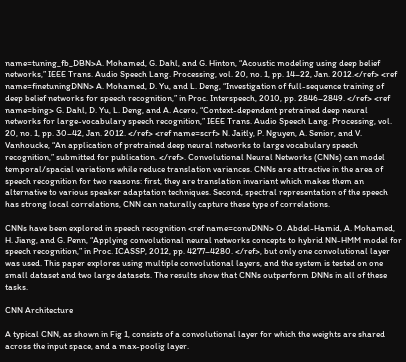name=tuning_fb_DBN>A. Mohamed, G. Dahl, and G. Hinton, “Acoustic modeling using deep belief networks,” IEEE Trans. Audio Speech Lang. Processing, vol. 20, no. 1, pp. 14–22, Jan. 2012.</ref> <ref name=finetuningDNN> A. Mohamed, D. Yu, and L. Deng, “Investigation of full-sequence training of deep belief networks for speech recognition,” in Proc. Interspeech, 2010, pp. 2846–2849. </ref> <ref name=bing> G. Dahl, D. Yu, L. Deng, and A. Acero, “Context-dependent pretrained deep neural networks for large-vocabulary speech recognition,” IEEE Trans. Audio Speech Lang. Processing, vol. 20, no. 1, pp. 30–42, Jan. 2012. </ref> <ref name=scrf> N. Jaitly, P. Nguyen, A. Senior, and V. Vanhoucke, “An application of pretrained deep neural networks to large vocabulary speech recognition,” submitted for publication. </ref>. Convolutional Neural Networks (CNNs) can model temporal/spacial variations while reduce translation variances. CNNs are attractive in the area of speech recognition for two reasons: first, they are translation invariant which makes them an alternative to various speaker adaptation techniques. Second, spectral representation of the speech has strong local correlations, CNN can naturally capture these type of correlations.

CNNs have been explored in speech recognition <ref name=convDNN> O. Abdel-Hamid, A. Mohamed, H. Jiang, and G. Penn, “Applying convolutional neural networks concepts to hybrid NN-HMM model for speech recognition,” in Proc. ICASSP, 2012, pp. 4277–4280. </ref>, but only one convolutional layer was used. This paper explores using multiple convolutional layers, and the system is tested on one small dataset and two large datasets. The results show that CNNs outperform DNNs in all of these tasks.

CNN Architecture

A typical CNN, as shown in Fig 1, consists of a convolutional layer for which the weights are shared across the input space, and a max-poolig layer.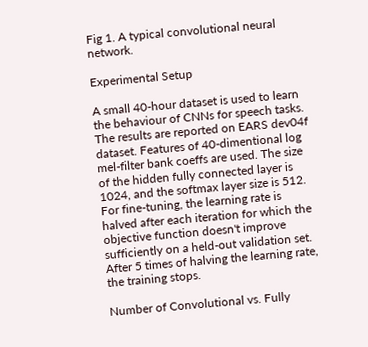Fig 1. A typical convolutional neural network.

Experimental Setup

A small 40-hour dataset is used to learn the behaviour of CNNs for speech tasks. The results are reported on EARS dev04f dataset. Features of 40-dimentional log mel-filter bank coeffs are used. The size of the hidden fully connected layer is 1024, and the softmax layer size is 512. For fine-tuning, the learning rate is halved after each iteration for which the objective function doesn't improve sufficiently on a held-out validation set. After 5 times of halving the learning rate, the training stops.

Number of Convolutional vs. Fully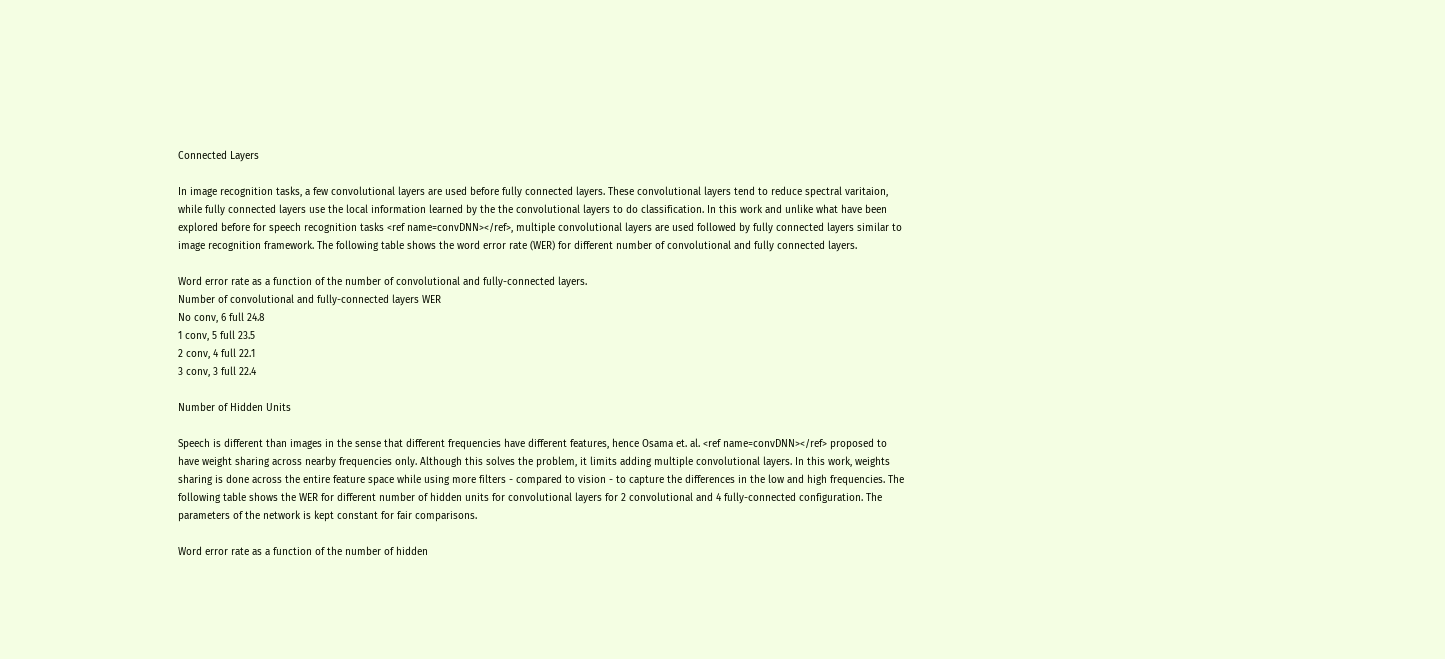Connected Layers

In image recognition tasks, a few convolutional layers are used before fully connected layers. These convolutional layers tend to reduce spectral varitaion, while fully connected layers use the local information learned by the the convolutional layers to do classification. In this work and unlike what have been explored before for speech recognition tasks <ref name=convDNN></ref>, multiple convolutional layers are used followed by fully connected layers similar to image recognition framework. The following table shows the word error rate (WER) for different number of convolutional and fully connected layers.

Word error rate as a function of the number of convolutional and fully-connected layers.
Number of convolutional and fully-connected layers WER
No conv, 6 full 24.8
1 conv, 5 full 23.5
2 conv, 4 full 22.1
3 conv, 3 full 22.4

Number of Hidden Units

Speech is different than images in the sense that different frequencies have different features, hence Osama et. al. <ref name=convDNN></ref> proposed to have weight sharing across nearby frequencies only. Although this solves the problem, it limits adding multiple convolutional layers. In this work, weights sharing is done across the entire feature space while using more filters - compared to vision - to capture the differences in the low and high frequencies. The following table shows the WER for different number of hidden units for convolutional layers for 2 convolutional and 4 fully-connected configuration. The parameters of the network is kept constant for fair comparisons.

Word error rate as a function of the number of hidden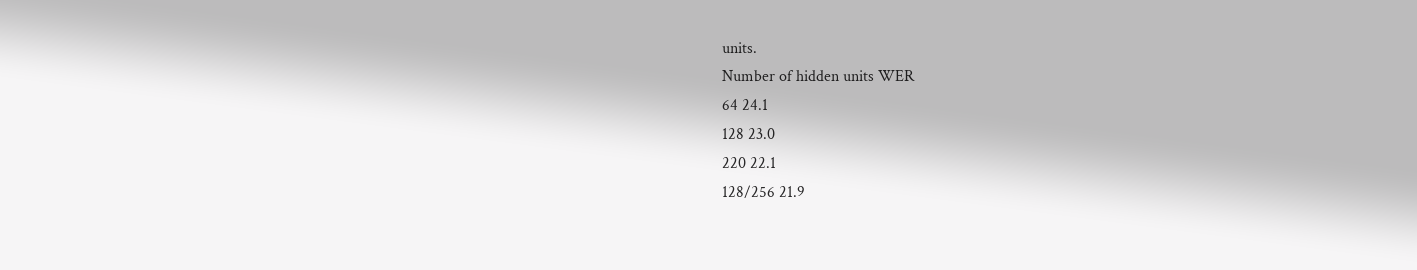units.
Number of hidden units WER
64 24.1
128 23.0
220 22.1
128/256 21.9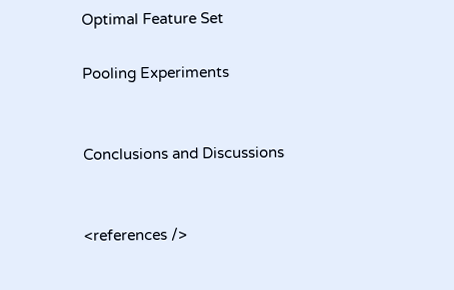Optimal Feature Set

Pooling Experiments


Conclusions and Discussions


<references />